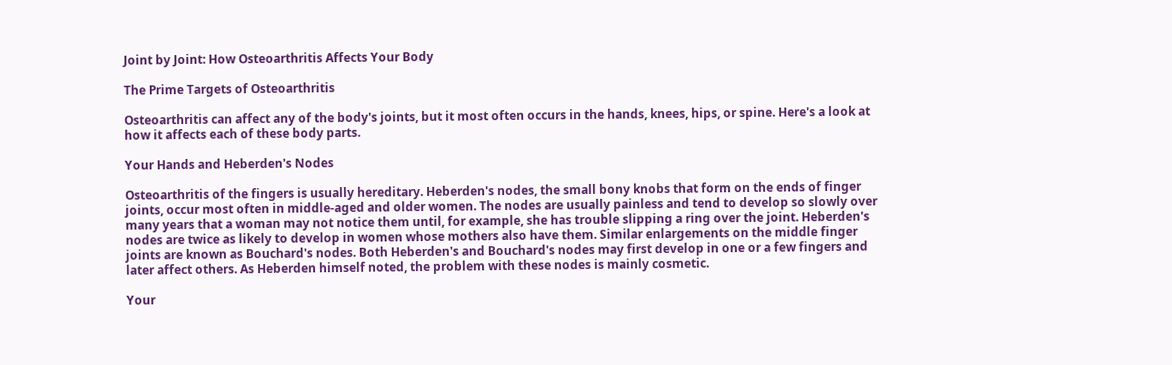Joint by Joint: How Osteoarthritis Affects Your Body

The Prime Targets of Osteoarthritis

Osteoarthritis can affect any of the body's joints, but it most often occurs in the hands, knees, hips, or spine. Here's a look at how it affects each of these body parts.

Your Hands and Heberden's Nodes

Osteoarthritis of the fingers is usually hereditary. Heberden's nodes, the small bony knobs that form on the ends of finger joints, occur most often in middle-aged and older women. The nodes are usually painless and tend to develop so slowly over many years that a woman may not notice them until, for example, she has trouble slipping a ring over the joint. Heberden's nodes are twice as likely to develop in women whose mothers also have them. Similar enlargements on the middle finger joints are known as Bouchard's nodes. Both Heberden's and Bouchard's nodes may first develop in one or a few fingers and later affect others. As Heberden himself noted, the problem with these nodes is mainly cosmetic.

Your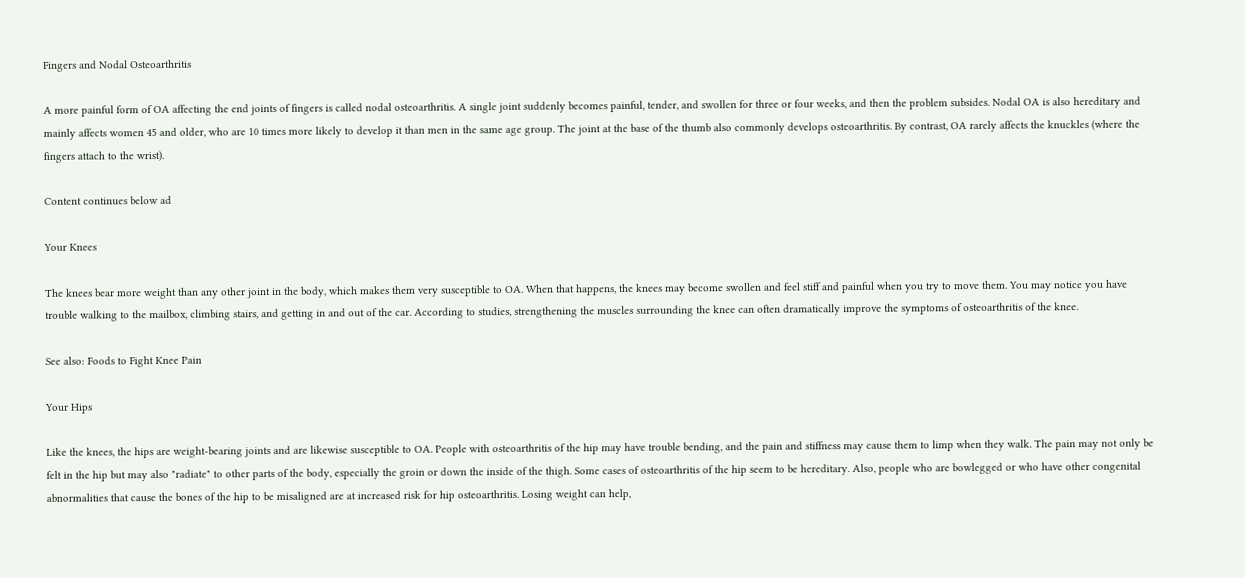Fingers and Nodal Osteoarthritis

A more painful form of OA affecting the end joints of fingers is called nodal osteoarthritis. A single joint suddenly becomes painful, tender, and swollen for three or four weeks, and then the problem subsides. Nodal OA is also hereditary and mainly affects women 45 and older, who are 10 times more likely to develop it than men in the same age group. The joint at the base of the thumb also commonly develops osteoarthritis. By contrast, OA rarely affects the knuckles (where the fingers attach to the wrist).

Content continues below ad

Your Knees

The knees bear more weight than any other joint in the body, which makes them very susceptible to OA. When that happens, the knees may become swollen and feel stiff and painful when you try to move them. You may notice you have trouble walking to the mailbox, climbing stairs, and getting in and out of the car. According to studies, strengthening the muscles surrounding the knee can often dramatically improve the symptoms of osteoarthritis of the knee.

See also: Foods to Fight Knee Pain

Your Hips

Like the knees, the hips are weight-bearing joints and are likewise susceptible to OA. People with osteoarthritis of the hip may have trouble bending, and the pain and stiffness may cause them to limp when they walk. The pain may not only be felt in the hip but may also "radiate" to other parts of the body, especially the groin or down the inside of the thigh. Some cases of osteoarthritis of the hip seem to be hereditary. Also, people who are bowlegged or who have other congenital abnormalities that cause the bones of the hip to be misaligned are at increased risk for hip osteoarthritis. Losing weight can help,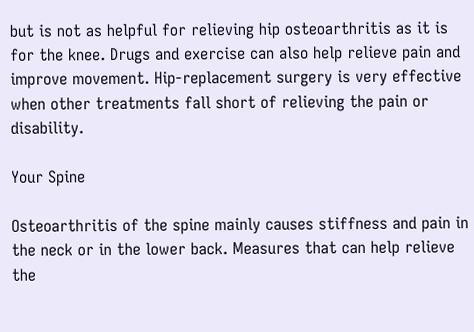but is not as helpful for relieving hip osteoarthritis as it is for the knee. Drugs and exercise can also help relieve pain and improve movement. Hip-replacement surgery is very effective when other treatments fall short of relieving the pain or disability.

Your Spine

Osteoarthritis of the spine mainly causes stiffness and pain in the neck or in the lower back. Measures that can help relieve the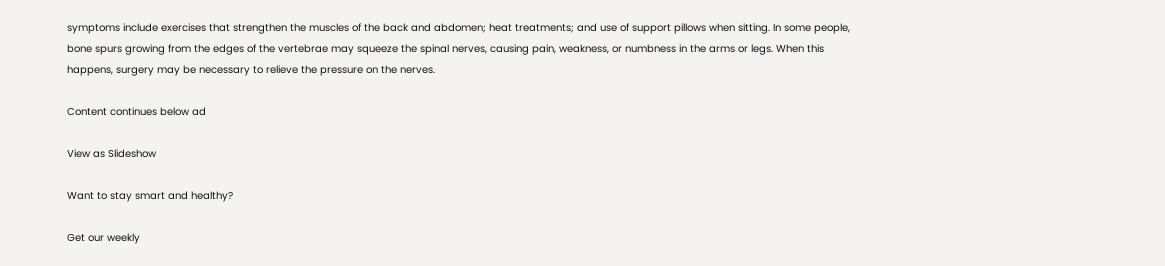symptoms include exercises that strengthen the muscles of the back and abdomen; heat treatments; and use of support pillows when sitting. In some people, bone spurs growing from the edges of the vertebrae may squeeze the spinal nerves, causing pain, weakness, or numbness in the arms or legs. When this happens, surgery may be necessary to relieve the pressure on the nerves.

Content continues below ad

View as Slideshow

Want to stay smart and healthy?

Get our weekly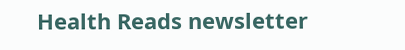Health Reads newsletter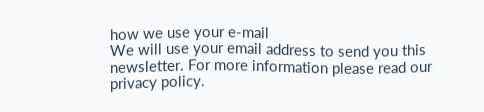how we use your e-mail
We will use your email address to send you this newsletter. For more information please read our privacy policy.